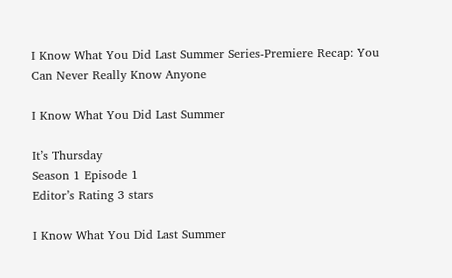I Know What You Did Last Summer Series-Premiere Recap: You Can Never Really Know Anyone

I Know What You Did Last Summer

It’s Thursday
Season 1 Episode 1
Editor’s Rating 3 stars

I Know What You Did Last Summer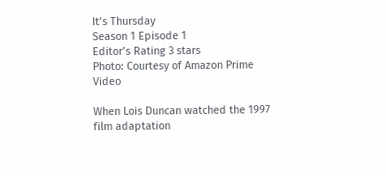It’s Thursday
Season 1 Episode 1
Editor’s Rating 3 stars
Photo: Courtesy of Amazon Prime Video

When Lois Duncan watched the 1997 film adaptation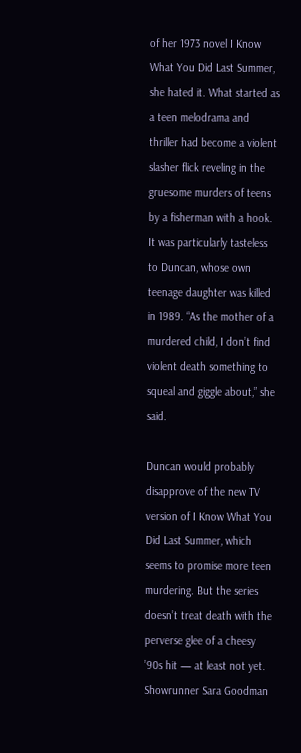of her 1973 novel I Know What You Did Last Summer, she hated it. What started as a teen melodrama and thriller had become a violent slasher flick reveling in the gruesome murders of teens by a fisherman with a hook. It was particularly tasteless to Duncan, whose own teenage daughter was killed in 1989. “As the mother of a murdered child, I don’t find violent death something to squeal and giggle about,” she said.

Duncan would probably disapprove of the new TV version of I Know What You Did Last Summer, which seems to promise more teen murdering. But the series doesn’t treat death with the perverse glee of a cheesy ’90s hit — at least not yet. Showrunner Sara Goodman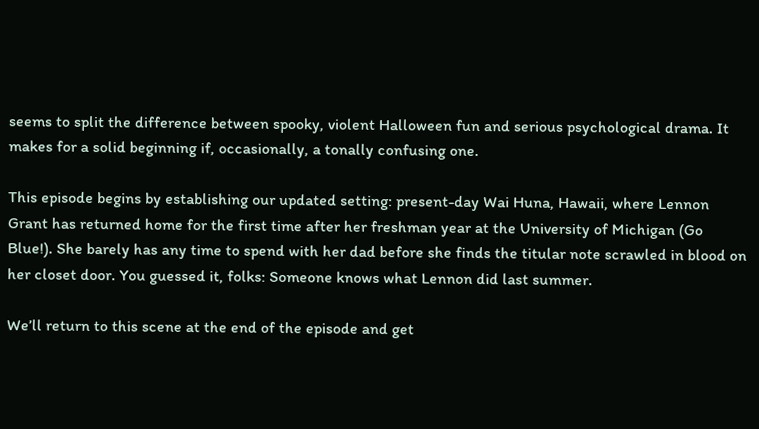seems to split the difference between spooky, violent Halloween fun and serious psychological drama. It makes for a solid beginning if, occasionally, a tonally confusing one.

This episode begins by establishing our updated setting: present-day Wai Huna, Hawaii, where Lennon Grant has returned home for the first time after her freshman year at the University of Michigan (Go Blue!). She barely has any time to spend with her dad before she finds the titular note scrawled in blood on her closet door. You guessed it, folks: Someone knows what Lennon did last summer.

We’ll return to this scene at the end of the episode and get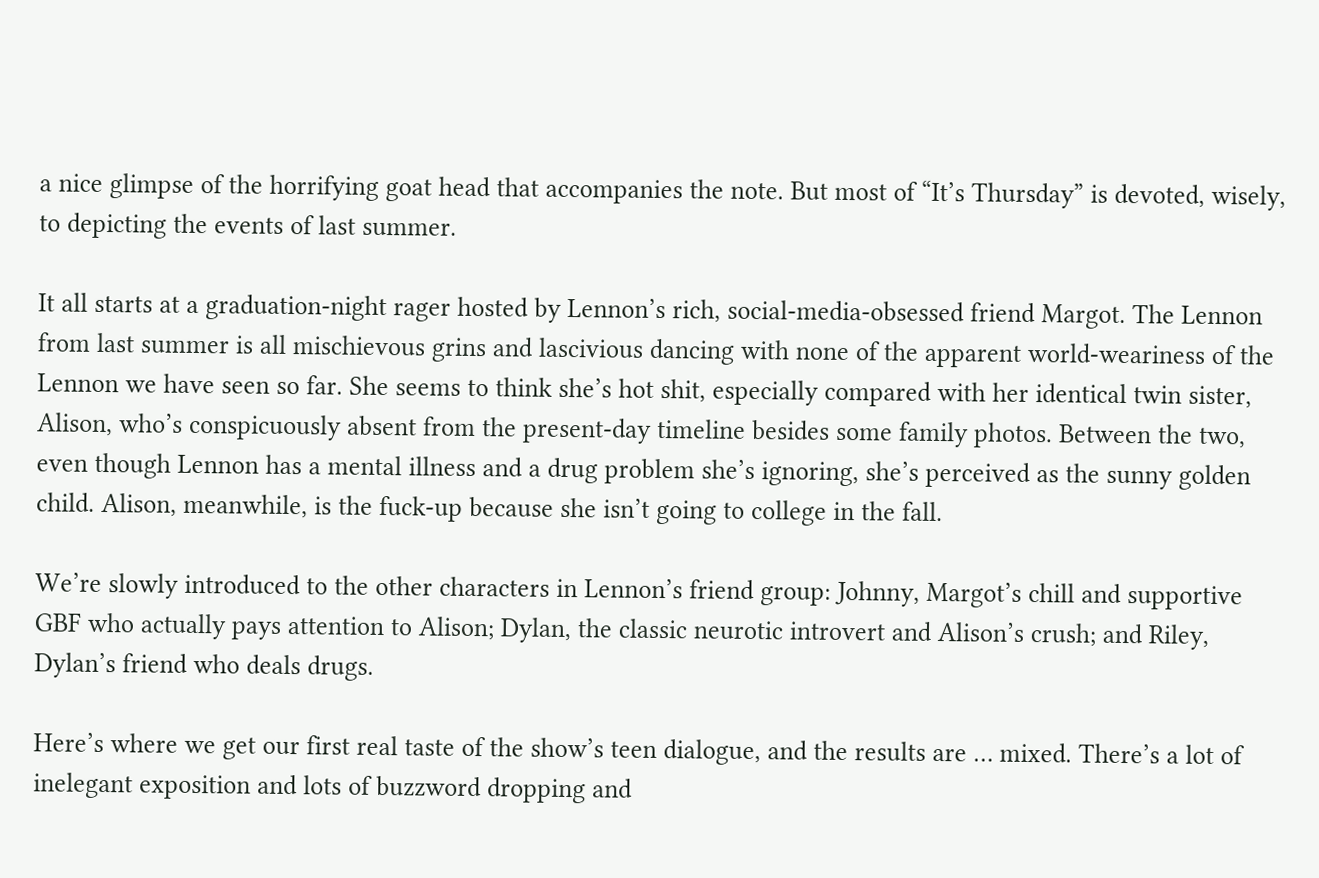a nice glimpse of the horrifying goat head that accompanies the note. But most of “It’s Thursday” is devoted, wisely, to depicting the events of last summer.

It all starts at a graduation-night rager hosted by Lennon’s rich, social-media-obsessed friend Margot. The Lennon from last summer is all mischievous grins and lascivious dancing with none of the apparent world-weariness of the Lennon we have seen so far. She seems to think she’s hot shit, especially compared with her identical twin sister, Alison, who’s conspicuously absent from the present-day timeline besides some family photos. Between the two, even though Lennon has a mental illness and a drug problem she’s ignoring, she’s perceived as the sunny golden child. Alison, meanwhile, is the fuck-up because she isn’t going to college in the fall.

We’re slowly introduced to the other characters in Lennon’s friend group: Johnny, Margot’s chill and supportive GBF who actually pays attention to Alison; Dylan, the classic neurotic introvert and Alison’s crush; and Riley, Dylan’s friend who deals drugs.

Here’s where we get our first real taste of the show’s teen dialogue, and the results are … mixed. There’s a lot of inelegant exposition and lots of buzzword dropping and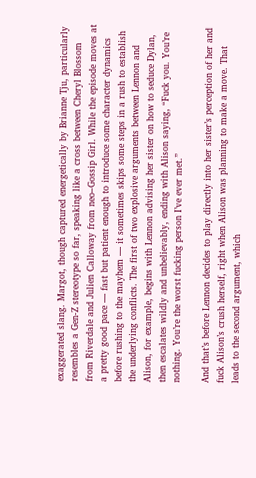exaggerated slang. Margot, though captured energetically by Brianne Tju, particularly resembles a Gen-Z stereotype so far, speaking like a cross between Cheryl Blossom from Riverdale and Julien Calloway from neo–Gossip Girl. While the episode moves at a pretty good pace — fast but patient enough to introduce some character dynamics before rushing to the mayhem — it sometimes skips some steps in a rush to establish the underlying conflicts. The first of two explosive arguments between Lennon and Alison, for example, begins with Lennon advising her sister on how to seduce Dylan, then escalates wildly and unbelievably, ending with Alison saying, “Fuck you. You’re nothing. You’re the worst fucking person I’ve ever met.”

And that’s before Lennon decides to play directly into her sister’s perception of her and fuck Alison’s crush herself, right when Alison was planning to make a move. That leads to the second argument, which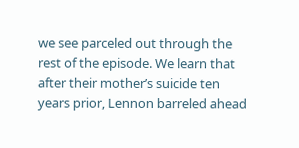we see parceled out through the rest of the episode. We learn that after their mother’s suicide ten years prior, Lennon barreled ahead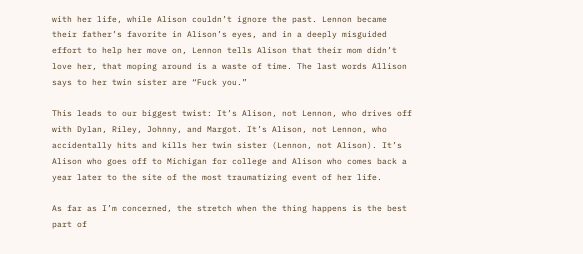with her life, while Alison couldn’t ignore the past. Lennon became their father’s favorite in Alison’s eyes, and in a deeply misguided effort to help her move on, Lennon tells Alison that their mom didn’t love her, that moping around is a waste of time. The last words Allison says to her twin sister are “Fuck you.”

This leads to our biggest twist: It’s Alison, not Lennon, who drives off with Dylan, Riley, Johnny, and Margot. It’s Alison, not Lennon, who accidentally hits and kills her twin sister (Lennon, not Alison). It’s Alison who goes off to Michigan for college and Alison who comes back a year later to the site of the most traumatizing event of her life.

As far as I’m concerned, the stretch when the thing happens is the best part of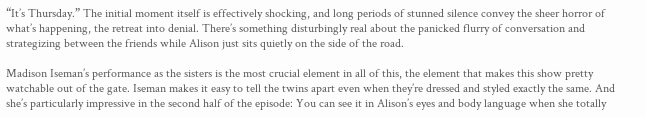“It’s Thursday.” The initial moment itself is effectively shocking, and long periods of stunned silence convey the sheer horror of what’s happening, the retreat into denial. There’s something disturbingly real about the panicked flurry of conversation and strategizing between the friends while Alison just sits quietly on the side of the road.

Madison Iseman’s performance as the sisters is the most crucial element in all of this, the element that makes this show pretty watchable out of the gate. Iseman makes it easy to tell the twins apart even when they’re dressed and styled exactly the same. And she’s particularly impressive in the second half of the episode: You can see it in Alison’s eyes and body language when she totally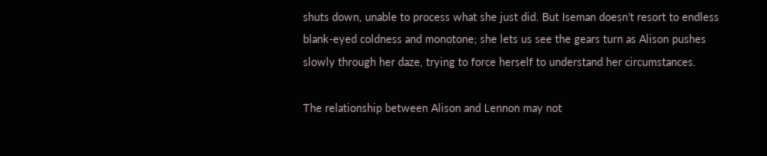shuts down, unable to process what she just did. But Iseman doesn’t resort to endless blank-eyed coldness and monotone; she lets us see the gears turn as Alison pushes slowly through her daze, trying to force herself to understand her circumstances.

The relationship between Alison and Lennon may not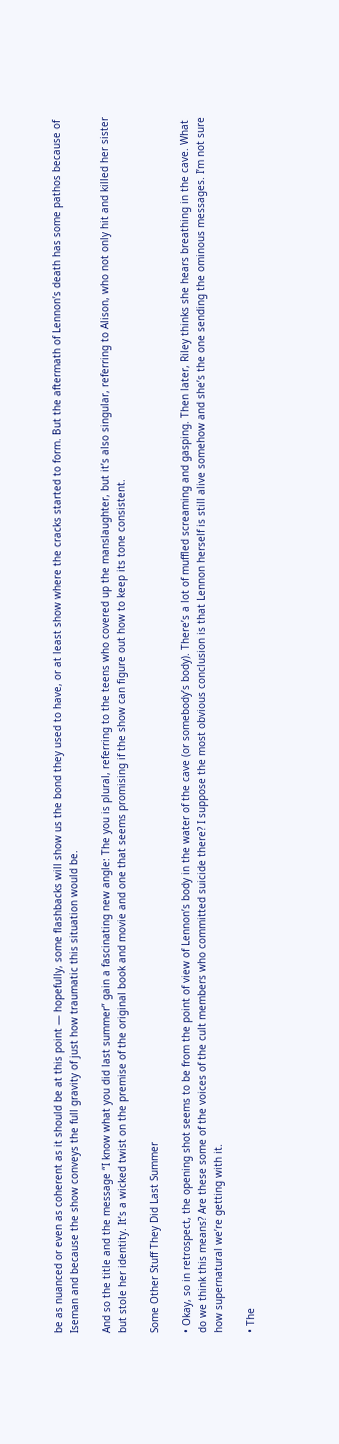be as nuanced or even as coherent as it should be at this point — hopefully, some flashbacks will show us the bond they used to have, or at least show where the cracks started to form. But the aftermath of Lennon’s death has some pathos because of Iseman and because the show conveys the full gravity of just how traumatic this situation would be.

And so the title and the message “I know what you did last summer” gain a fascinating new angle: The you is plural, referring to the teens who covered up the manslaughter, but it’s also singular, referring to Alison, who not only hit and killed her sister but stole her identity. It’s a wicked twist on the premise of the original book and movie and one that seems promising if the show can figure out how to keep its tone consistent.

Some Other Stuff They Did Last Summer

• Okay, so in retrospect, the opening shot seems to be from the point of view of Lennon’s body in the water of the cave (or somebody’s body). There’s a lot of muffled screaming and gasping. Then later, Riley thinks she hears breathing in the cave. What do we think this means? Are these some of the voices of the cult members who committed suicide there? I suppose the most obvious conclusion is that Lennon herself is still alive somehow and she’s the one sending the ominous messages. I’m not sure how supernatural we’re getting with it.

• The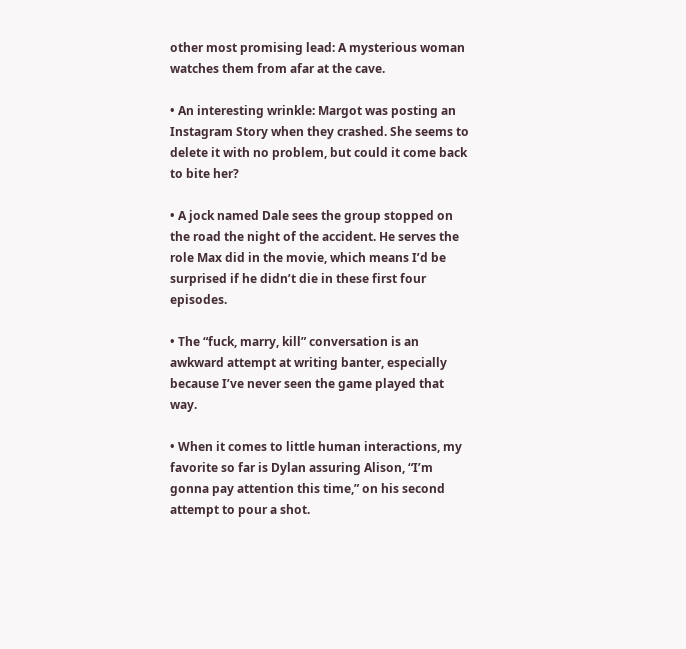other most promising lead: A mysterious woman watches them from afar at the cave.

• An interesting wrinkle: Margot was posting an Instagram Story when they crashed. She seems to delete it with no problem, but could it come back to bite her?

• A jock named Dale sees the group stopped on the road the night of the accident. He serves the role Max did in the movie, which means I’d be surprised if he didn’t die in these first four episodes.

• The “fuck, marry, kill” conversation is an awkward attempt at writing banter, especially because I’ve never seen the game played that way.

• When it comes to little human interactions, my favorite so far is Dylan assuring Alison, “I’m gonna pay attention this time,” on his second attempt to pour a shot.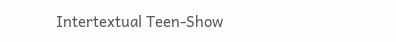Intertextual Teen-Show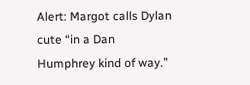Alert: Margot calls Dylan cute “in a Dan Humphrey kind of way.”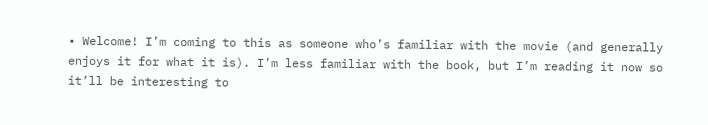• Welcome! I’m coming to this as someone who’s familiar with the movie (and generally enjoys it for what it is). I’m less familiar with the book, but I’m reading it now so it’ll be interesting to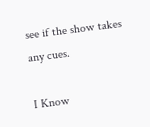see if the show takes any cues.

I Know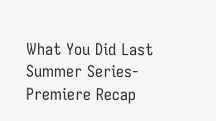What You Did Last Summer Series-Premiere Recap